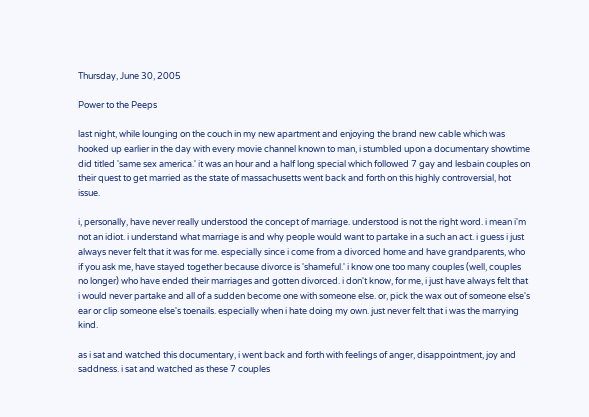Thursday, June 30, 2005

Power to the Peeps

last night, while lounging on the couch in my new apartment and enjoying the brand new cable which was hooked up earlier in the day with every movie channel known to man, i stumbled upon a documentary showtime did titled 'same sex america.' it was an hour and a half long special which followed 7 gay and lesbain couples on their quest to get married as the state of massachusetts went back and forth on this highly controversial, hot issue.

i, personally, have never really understood the concept of marriage. understood is not the right word. i mean i'm not an idiot. i understand what marriage is and why people would want to partake in a such an act. i guess i just always never felt that it was for me. especially since i come from a divorced home and have grandparents, who if you ask me, have stayed together because divorce is 'shameful.' i know one too many couples (well, couples no longer) who have ended their marriages and gotten divorced. i don't know, for me, i just have always felt that i would never partake and all of a sudden become one with someone else. or, pick the wax out of someone else's ear or clip someone else's toenails. especially when i hate doing my own. just never felt that i was the marrying kind.

as i sat and watched this documentary, i went back and forth with feelings of anger, disappointment, joy and saddness. i sat and watched as these 7 couples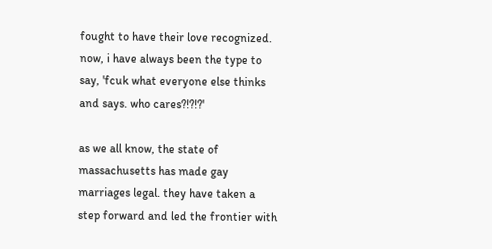fought to have their love recognized. now, i have always been the type to say, 'fcuk what everyone else thinks and says. who cares?!?!?'

as we all know, the state of massachusetts has made gay marriages legal. they have taken a step forward and led the frontier with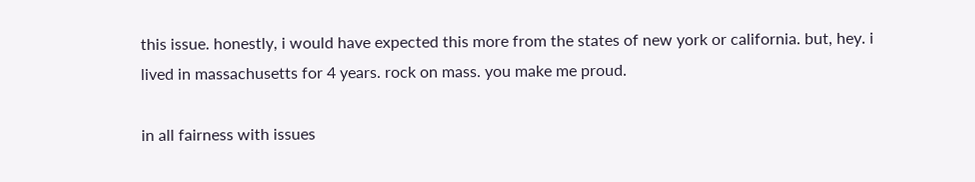this issue. honestly, i would have expected this more from the states of new york or california. but, hey. i lived in massachusetts for 4 years. rock on mass. you make me proud.

in all fairness with issues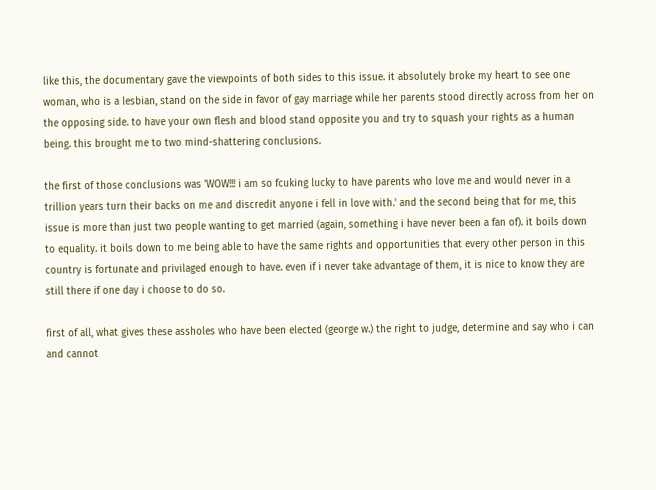like this, the documentary gave the viewpoints of both sides to this issue. it absolutely broke my heart to see one woman, who is a lesbian, stand on the side in favor of gay marriage while her parents stood directly across from her on the opposing side. to have your own flesh and blood stand opposite you and try to squash your rights as a human being. this brought me to two mind-shattering conclusions.

the first of those conclusions was 'WOW!!! i am so fcuking lucky to have parents who love me and would never in a trillion years turn their backs on me and discredit anyone i fell in love with.' and the second being that for me, this issue is more than just two people wanting to get married (again, something i have never been a fan of). it boils down to equality. it boils down to me being able to have the same rights and opportunities that every other person in this country is fortunate and privilaged enough to have. even if i never take advantage of them, it is nice to know they are still there if one day i choose to do so.

first of all, what gives these assholes who have been elected (george w.) the right to judge, determine and say who i can and cannot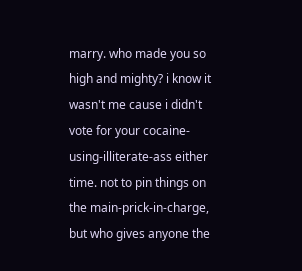marry. who made you so high and mighty? i know it wasn't me cause i didn't vote for your cocaine-using-illiterate-ass either time. not to pin things on the main-prick-in-charge, but who gives anyone the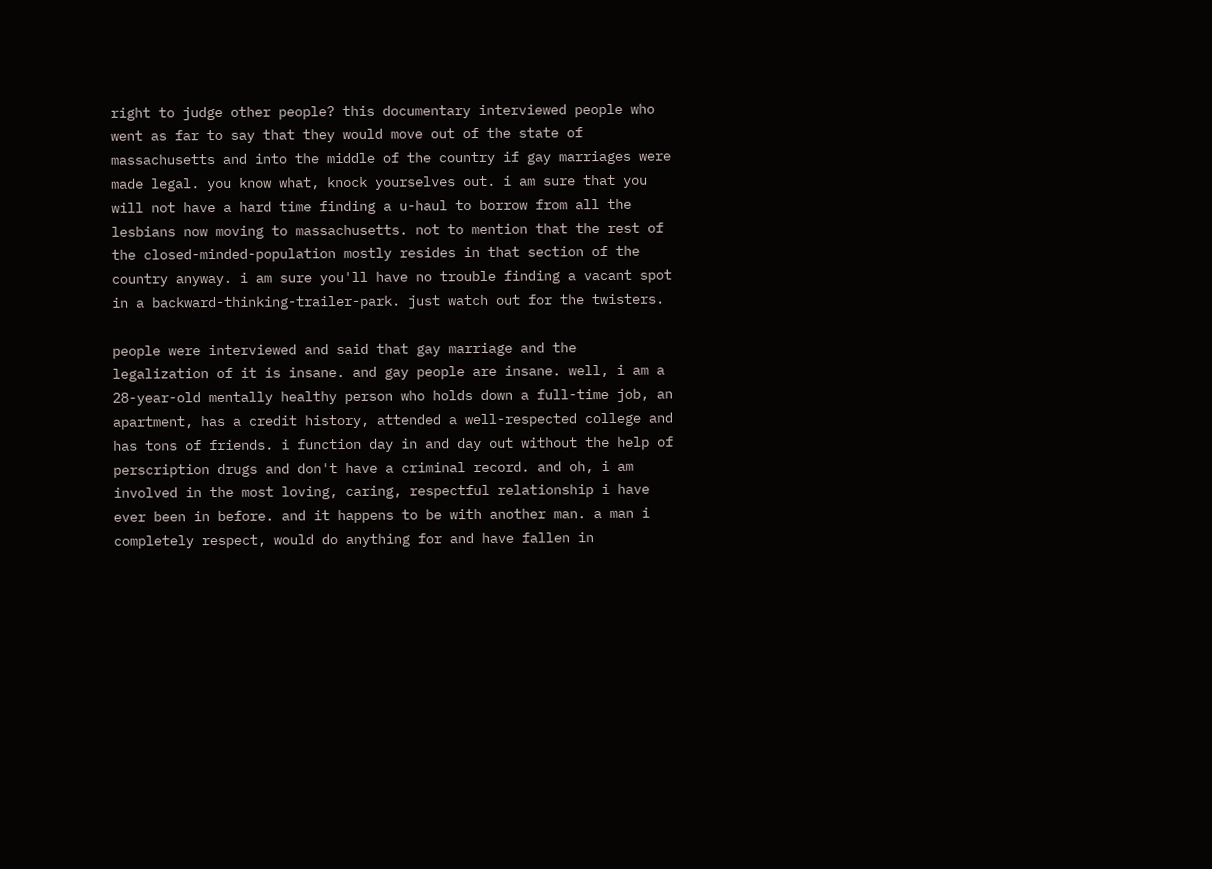right to judge other people? this documentary interviewed people who went as far to say that they would move out of the state of massachusetts and into the middle of the country if gay marriages were made legal. you know what, knock yourselves out. i am sure that you will not have a hard time finding a u-haul to borrow from all the lesbians now moving to massachusetts. not to mention that the rest of the closed-minded-population mostly resides in that section of the country anyway. i am sure you'll have no trouble finding a vacant spot in a backward-thinking-trailer-park. just watch out for the twisters.

people were interviewed and said that gay marriage and the legalization of it is insane. and gay people are insane. well, i am a 28-year-old mentally healthy person who holds down a full-time job, an apartment, has a credit history, attended a well-respected college and has tons of friends. i function day in and day out without the help of perscription drugs and don't have a criminal record. and oh, i am involved in the most loving, caring, respectful relationship i have ever been in before. and it happens to be with another man. a man i completely respect, would do anything for and have fallen in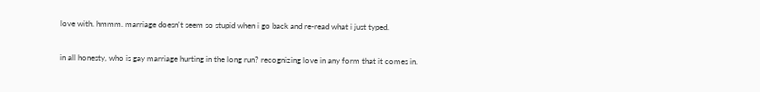love with. hmmm. marriage doesn't seem so stupid when i go back and re-read what i just typed.

in all honesty, who is gay marriage hurting in the long run? recognizing love in any form that it comes in.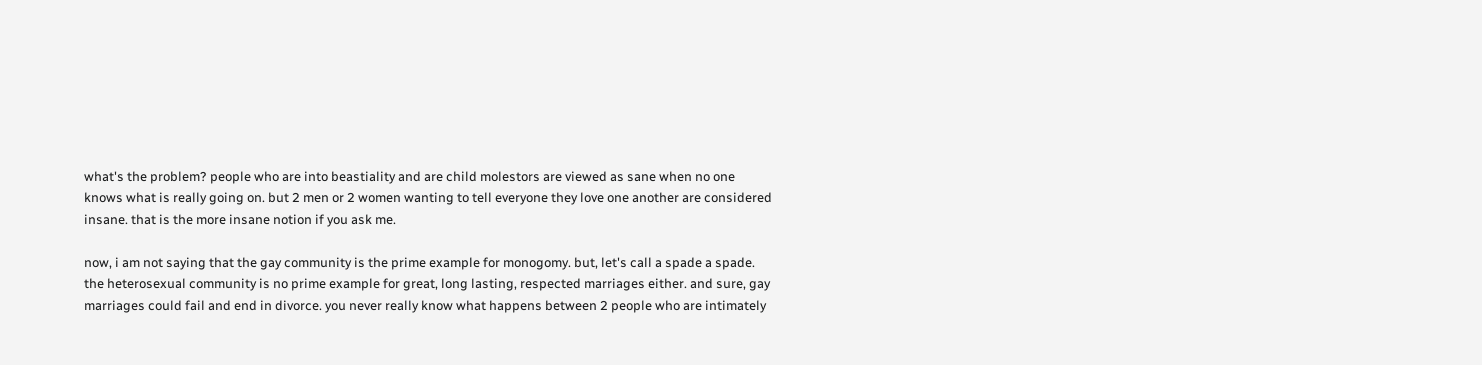what's the problem? people who are into beastiality and are child molestors are viewed as sane when no one knows what is really going on. but 2 men or 2 women wanting to tell everyone they love one another are considered insane. that is the more insane notion if you ask me.

now, i am not saying that the gay community is the prime example for monogomy. but, let's call a spade a spade. the heterosexual community is no prime example for great, long lasting, respected marriages either. and sure, gay marriages could fail and end in divorce. you never really know what happens between 2 people who are intimately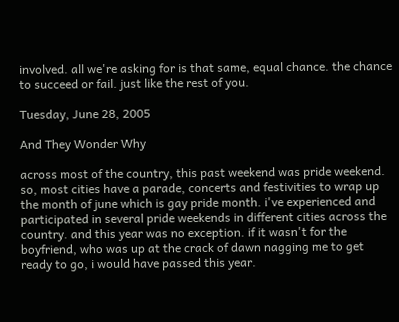involved. all we're asking for is that same, equal chance. the chance to succeed or fail. just like the rest of you.

Tuesday, June 28, 2005

And They Wonder Why

across most of the country, this past weekend was pride weekend. so, most cities have a parade, concerts and festivities to wrap up the month of june which is gay pride month. i've experienced and participated in several pride weekends in different cities across the country. and this year was no exception. if it wasn't for the boyfriend, who was up at the crack of dawn nagging me to get ready to go, i would have passed this year.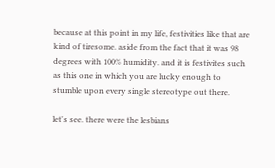because at this point in my life, festivities like that are kind of tiresome. aside from the fact that it was 98 degrees with 100% humidity. and it is festivites such as this one in which you are lucky enough to stumble upon every single stereotype out there.

let's see. there were the lesbians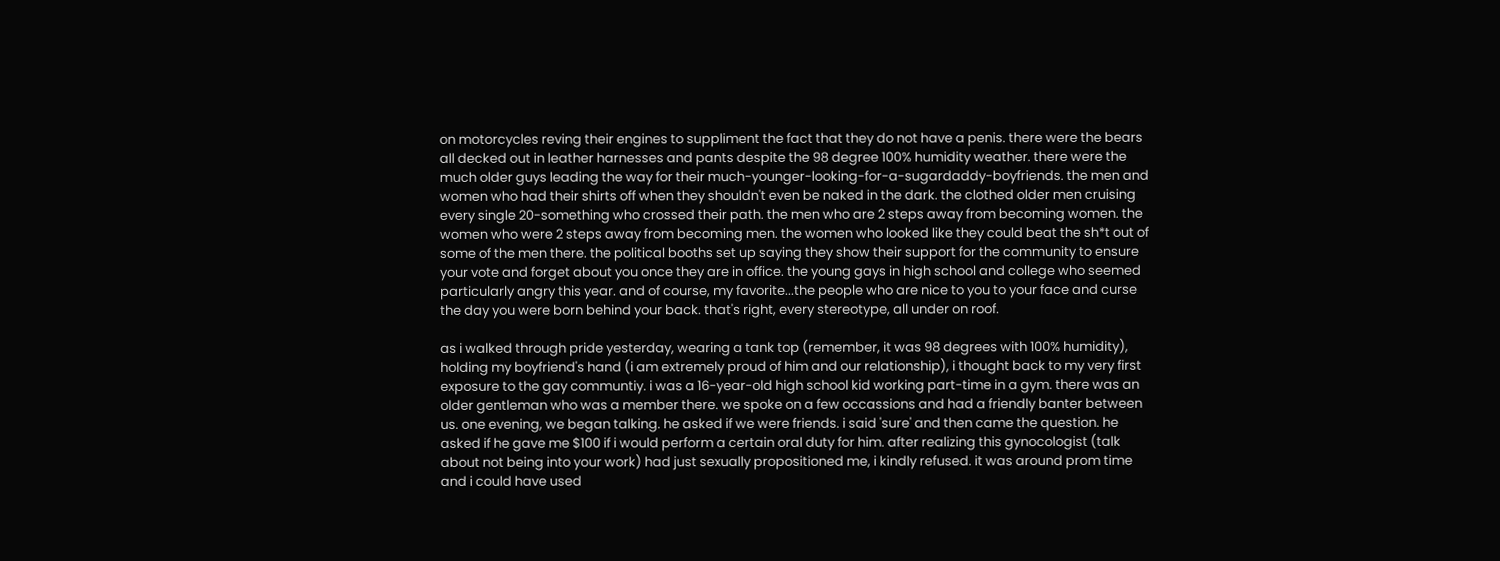on motorcycles reving their engines to suppliment the fact that they do not have a penis. there were the bears all decked out in leather harnesses and pants despite the 98 degree 100% humidity weather. there were the much older guys leading the way for their much-younger-looking-for-a-sugardaddy-boyfriends. the men and women who had their shirts off when they shouldn't even be naked in the dark. the clothed older men cruising every single 20-something who crossed their path. the men who are 2 steps away from becoming women. the women who were 2 steps away from becoming men. the women who looked like they could beat the sh*t out of some of the men there. the political booths set up saying they show their support for the community to ensure your vote and forget about you once they are in office. the young gays in high school and college who seemed particularly angry this year. and of course, my favorite...the people who are nice to you to your face and curse the day you were born behind your back. that's right, every stereotype, all under on roof.

as i walked through pride yesterday, wearing a tank top (remember, it was 98 degrees with 100% humidity), holding my boyfriend's hand (i am extremely proud of him and our relationship), i thought back to my very first exposure to the gay communtiy. i was a 16-year-old high school kid working part-time in a gym. there was an older gentleman who was a member there. we spoke on a few occassions and had a friendly banter between us. one evening, we began talking. he asked if we were friends. i said 'sure' and then came the question. he asked if he gave me $100 if i would perform a certain oral duty for him. after realizing this gynocologist (talk about not being into your work) had just sexually propositioned me, i kindly refused. it was around prom time and i could have used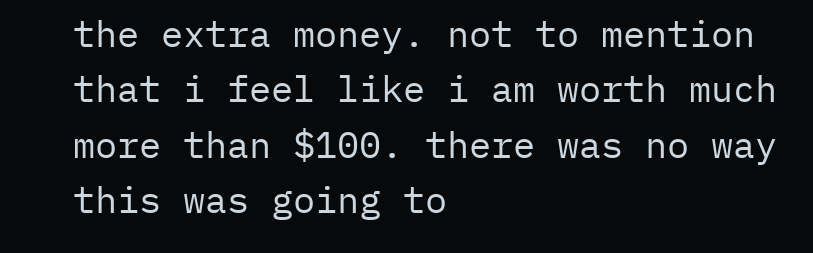the extra money. not to mention that i feel like i am worth much more than $100. there was no way this was going to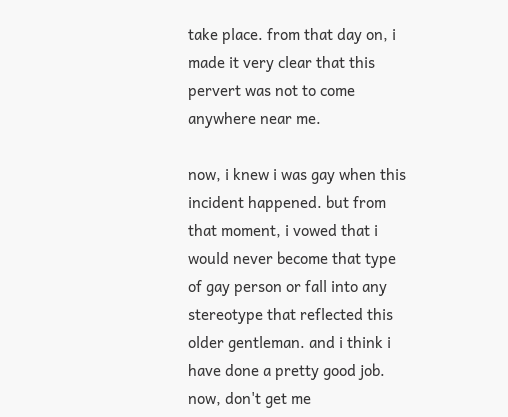take place. from that day on, i made it very clear that this pervert was not to come anywhere near me.

now, i knew i was gay when this incident happened. but from that moment, i vowed that i would never become that type of gay person or fall into any stereotype that reflected this older gentleman. and i think i have done a pretty good job. now, don't get me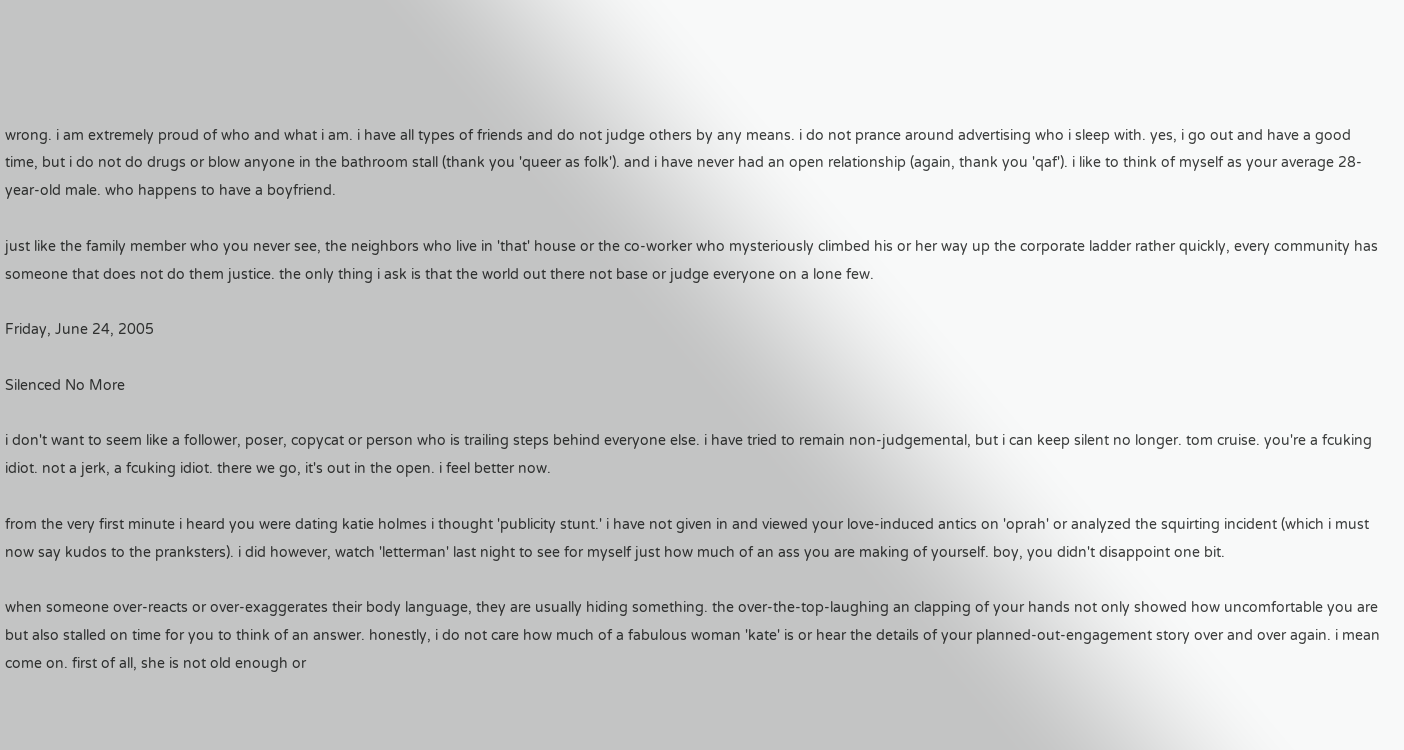wrong. i am extremely proud of who and what i am. i have all types of friends and do not judge others by any means. i do not prance around advertising who i sleep with. yes, i go out and have a good time, but i do not do drugs or blow anyone in the bathroom stall (thank you 'queer as folk'). and i have never had an open relationship (again, thank you 'qaf'). i like to think of myself as your average 28-year-old male. who happens to have a boyfriend.

just like the family member who you never see, the neighbors who live in 'that' house or the co-worker who mysteriously climbed his or her way up the corporate ladder rather quickly, every community has someone that does not do them justice. the only thing i ask is that the world out there not base or judge everyone on a lone few.

Friday, June 24, 2005

Silenced No More

i don't want to seem like a follower, poser, copycat or person who is trailing steps behind everyone else. i have tried to remain non-judgemental, but i can keep silent no longer. tom cruise. you're a fcuking idiot. not a jerk, a fcuking idiot. there we go, it's out in the open. i feel better now.

from the very first minute i heard you were dating katie holmes i thought 'publicity stunt.' i have not given in and viewed your love-induced antics on 'oprah' or analyzed the squirting incident (which i must now say kudos to the pranksters). i did however, watch 'letterman' last night to see for myself just how much of an ass you are making of yourself. boy, you didn't disappoint one bit.

when someone over-reacts or over-exaggerates their body language, they are usually hiding something. the over-the-top-laughing an clapping of your hands not only showed how uncomfortable you are but also stalled on time for you to think of an answer. honestly, i do not care how much of a fabulous woman 'kate' is or hear the details of your planned-out-engagement story over and over again. i mean come on. first of all, she is not old enough or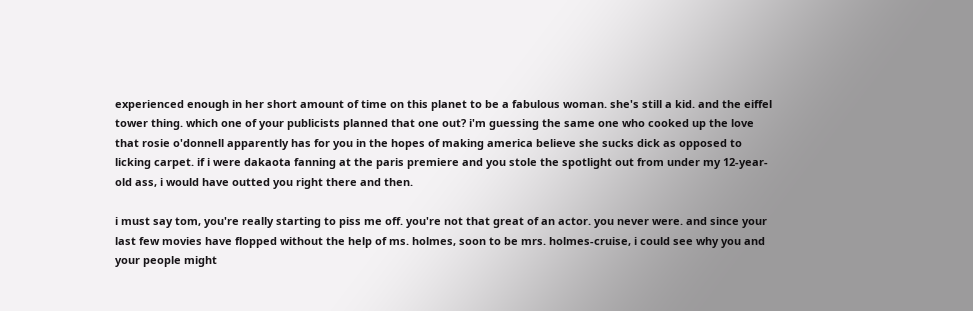experienced enough in her short amount of time on this planet to be a fabulous woman. she's still a kid. and the eiffel tower thing. which one of your publicists planned that one out? i'm guessing the same one who cooked up the love that rosie o'donnell apparently has for you in the hopes of making america believe she sucks dick as opposed to licking carpet. if i were dakaota fanning at the paris premiere and you stole the spotlight out from under my 12-year-old ass, i would have outted you right there and then.

i must say tom, you're really starting to piss me off. you're not that great of an actor. you never were. and since your last few movies have flopped without the help of ms. holmes, soon to be mrs. holmes-cruise, i could see why you and your people might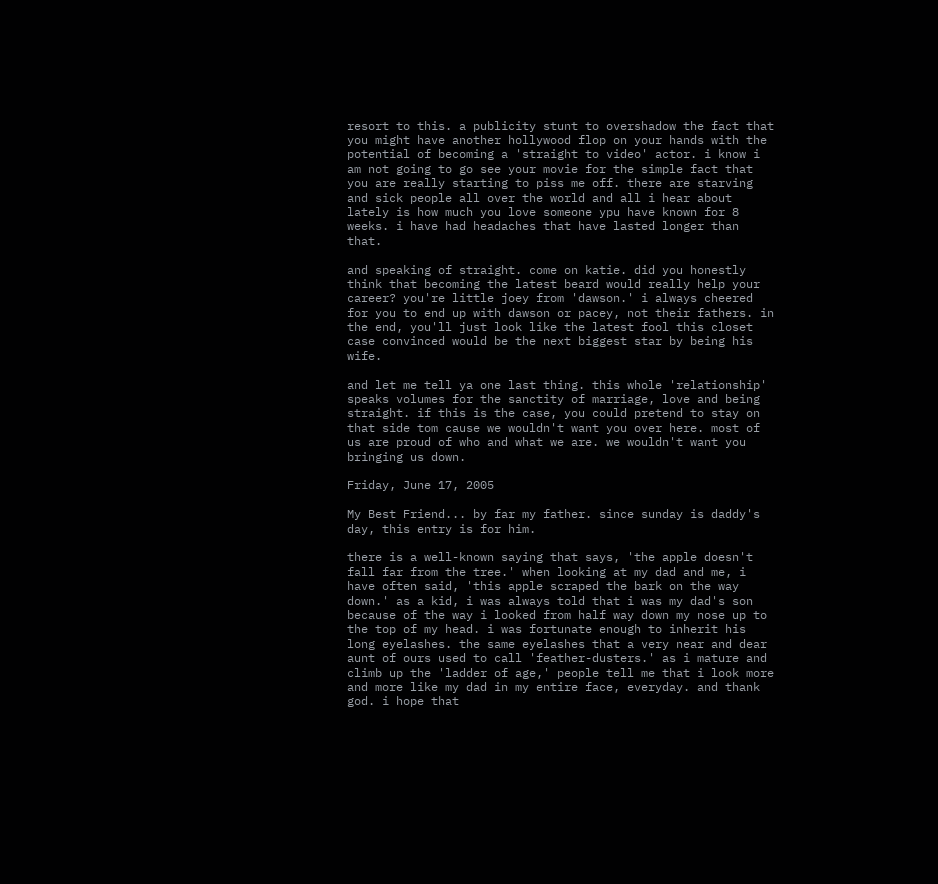resort to this. a publicity stunt to overshadow the fact that you might have another hollywood flop on your hands with the potential of becoming a 'straight to video' actor. i know i am not going to go see your movie for the simple fact that you are really starting to piss me off. there are starving and sick people all over the world and all i hear about lately is how much you love someone ypu have known for 8 weeks. i have had headaches that have lasted longer than that.

and speaking of straight. come on katie. did you honestly think that becoming the latest beard would really help your career? you're little joey from 'dawson.' i always cheered for you to end up with dawson or pacey, not their fathers. in the end, you'll just look like the latest fool this closet case convinced would be the next biggest star by being his wife.

and let me tell ya one last thing. this whole 'relationship' speaks volumes for the sanctity of marriage, love and being straight. if this is the case, you could pretend to stay on that side tom cause we wouldn't want you over here. most of us are proud of who and what we are. we wouldn't want you bringing us down.

Friday, June 17, 2005

My Best Friend... by far my father. since sunday is daddy's day, this entry is for him.

there is a well-known saying that says, 'the apple doesn't fall far from the tree.' when looking at my dad and me, i have often said, 'this apple scraped the bark on the way down.' as a kid, i was always told that i was my dad's son because of the way i looked from half way down my nose up to the top of my head. i was fortunate enough to inherit his long eyelashes. the same eyelashes that a very near and dear aunt of ours used to call 'feather-dusters.' as i mature and climb up the 'ladder of age,' people tell me that i look more and more like my dad in my entire face, everyday. and thank god. i hope that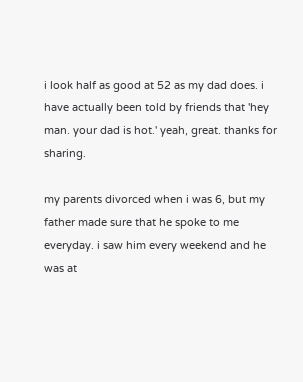i look half as good at 52 as my dad does. i have actually been told by friends that 'hey man. your dad is hot.' yeah, great. thanks for sharing.

my parents divorced when i was 6, but my father made sure that he spoke to me everyday. i saw him every weekend and he was at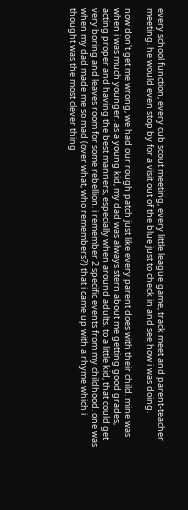every school function, every cub scout meeting, every little league game, track meet and parent-teacher meeting. he would even stop by for a visit out of the blue just to check in and see how i was doing.

now don't get me wrong, we had our rough patch just like every parent does with their child. mine was when i was much younger. as a young kid, my dad was always stern about me getting good grades, acting proper and having the best manners, especially when around adults. to a little kid, that could get very boring and leaves room for some rebellion. i remember 2 specific events from my childhood. one was when my dad made me so mad (over what, who remembers?) that i came up with a rhyme which i thought was the most clever thing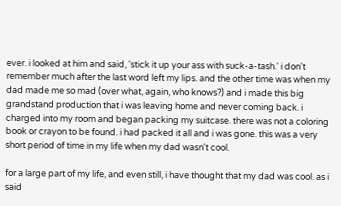ever. i looked at him and said, 'stick it up your ass with suck-a-tash.' i don't remember much after the last word left my lips. and the other time was when my dad made me so mad (over what, again, who knows?) and i made this big grandstand production that i was leaving home and never coming back. i charged into my room and began packing my suitcase. there was not a coloring book or crayon to be found. i had packed it all and i was gone. this was a very short period of time in my life when my dad wasn't cool.

for a large part of my life, and even still, i have thought that my dad was cool. as i said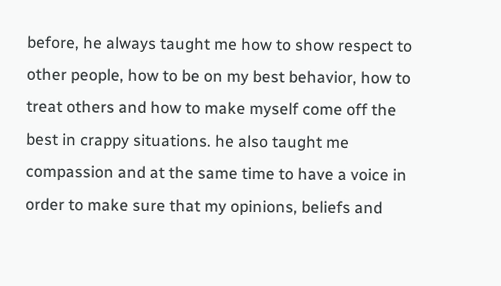before, he always taught me how to show respect to other people, how to be on my best behavior, how to treat others and how to make myself come off the best in crappy situations. he also taught me compassion and at the same time to have a voice in order to make sure that my opinions, beliefs and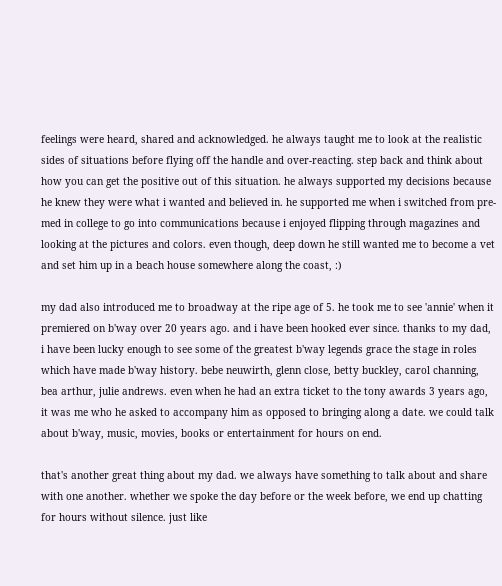feelings were heard, shared and acknowledged. he always taught me to look at the realistic sides of situations before flying off the handle and over-reacting. step back and think about how you can get the positive out of this situation. he always supported my decisions because he knew they were what i wanted and believed in. he supported me when i switched from pre-med in college to go into communications because i enjoyed flipping through magazines and looking at the pictures and colors. even though, deep down he still wanted me to become a vet and set him up in a beach house somewhere along the coast, :)

my dad also introduced me to broadway at the ripe age of 5. he took me to see 'annie' when it premiered on b'way over 20 years ago. and i have been hooked ever since. thanks to my dad, i have been lucky enough to see some of the greatest b'way legends grace the stage in roles which have made b'way history. bebe neuwirth, glenn close, betty buckley, carol channing, bea arthur, julie andrews. even when he had an extra ticket to the tony awards 3 years ago, it was me who he asked to accompany him as opposed to bringing along a date. we could talk about b'way, music, movies, books or entertainment for hours on end.

that's another great thing about my dad. we always have something to talk about and share with one another. whether we spoke the day before or the week before, we end up chatting for hours without silence. just like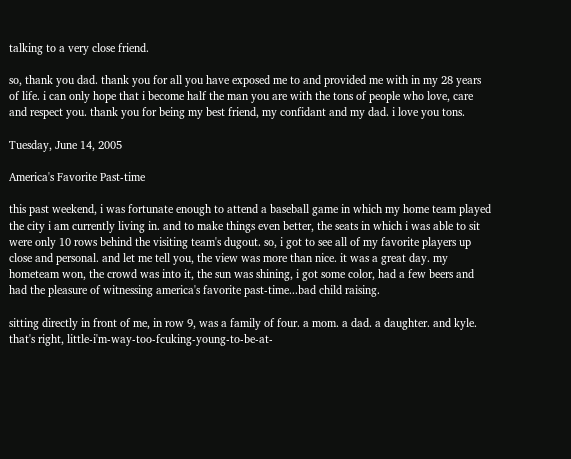talking to a very close friend.

so, thank you dad. thank you for all you have exposed me to and provided me with in my 28 years of life. i can only hope that i become half the man you are with the tons of people who love, care and respect you. thank you for being my best friend, my confidant and my dad. i love you tons.

Tuesday, June 14, 2005

America's Favorite Past-time

this past weekend, i was fortunate enough to attend a baseball game in which my home team played the city i am currently living in. and to make things even better, the seats in which i was able to sit were only 10 rows behind the visiting team's dugout. so, i got to see all of my favorite players up close and personal. and let me tell you, the view was more than nice. it was a great day. my hometeam won, the crowd was into it, the sun was shining, i got some color, had a few beers and had the pleasure of witnessing america's favorite past-time...bad child raising.

sitting directly in front of me, in row 9, was a family of four. a mom. a dad. a daughter. and kyle. that's right, little-i'm-way-too-fcuking-young-to-be-at-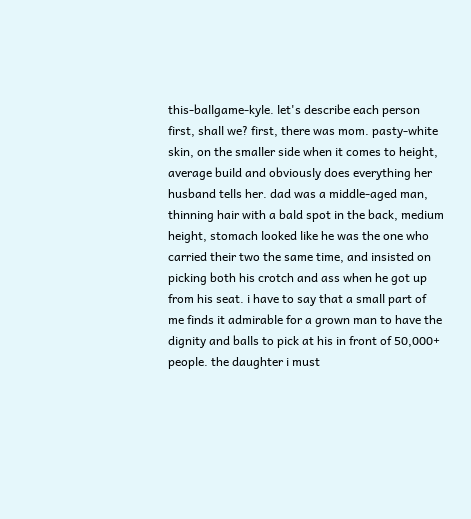this-ballgame-kyle. let's describe each person first, shall we? first, there was mom. pasty-white skin, on the smaller side when it comes to height, average build and obviously does everything her husband tells her. dad was a middle-aged man, thinning hair with a bald spot in the back, medium height, stomach looked like he was the one who carried their two the same time, and insisted on picking both his crotch and ass when he got up from his seat. i have to say that a small part of me finds it admirable for a grown man to have the dignity and balls to pick at his in front of 50,000+ people. the daughter i must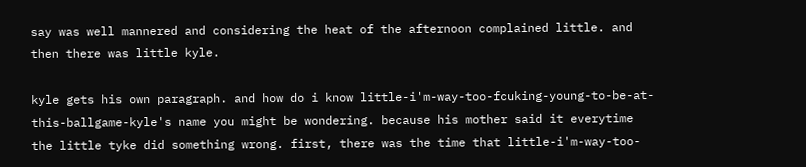say was well mannered and considering the heat of the afternoon complained little. and then there was little kyle.

kyle gets his own paragraph. and how do i know little-i'm-way-too-fcuking-young-to-be-at-this-ballgame-kyle's name you might be wondering. because his mother said it everytime the little tyke did something wrong. first, there was the time that little-i'm-way-too-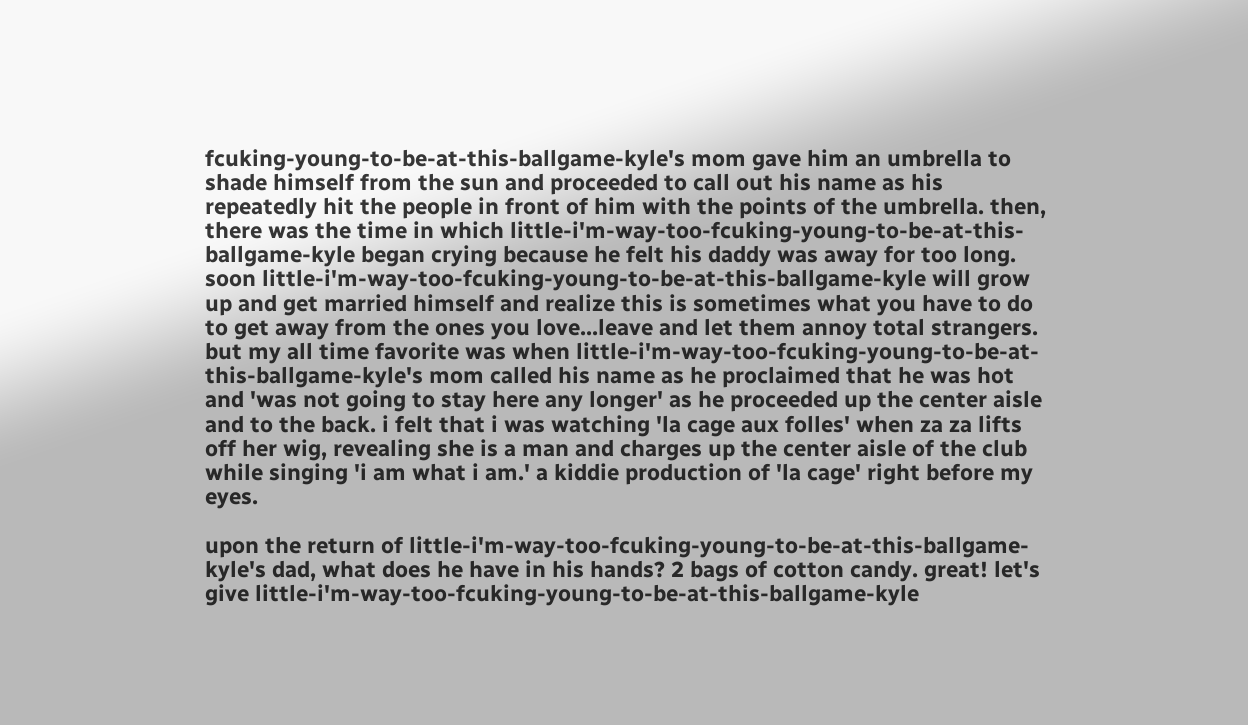fcuking-young-to-be-at-this-ballgame-kyle's mom gave him an umbrella to shade himself from the sun and proceeded to call out his name as his repeatedly hit the people in front of him with the points of the umbrella. then, there was the time in which little-i'm-way-too-fcuking-young-to-be-at-this-ballgame-kyle began crying because he felt his daddy was away for too long. soon little-i'm-way-too-fcuking-young-to-be-at-this-ballgame-kyle will grow up and get married himself and realize this is sometimes what you have to do to get away from the ones you love...leave and let them annoy total strangers. but my all time favorite was when little-i'm-way-too-fcuking-young-to-be-at-this-ballgame-kyle's mom called his name as he proclaimed that he was hot and 'was not going to stay here any longer' as he proceeded up the center aisle and to the back. i felt that i was watching 'la cage aux folles' when za za lifts off her wig, revealing she is a man and charges up the center aisle of the club while singing 'i am what i am.' a kiddie production of 'la cage' right before my eyes.

upon the return of little-i'm-way-too-fcuking-young-to-be-at-this-ballgame-kyle's dad, what does he have in his hands? 2 bags of cotton candy. great! let's give little-i'm-way-too-fcuking-young-to-be-at-this-ballgame-kyle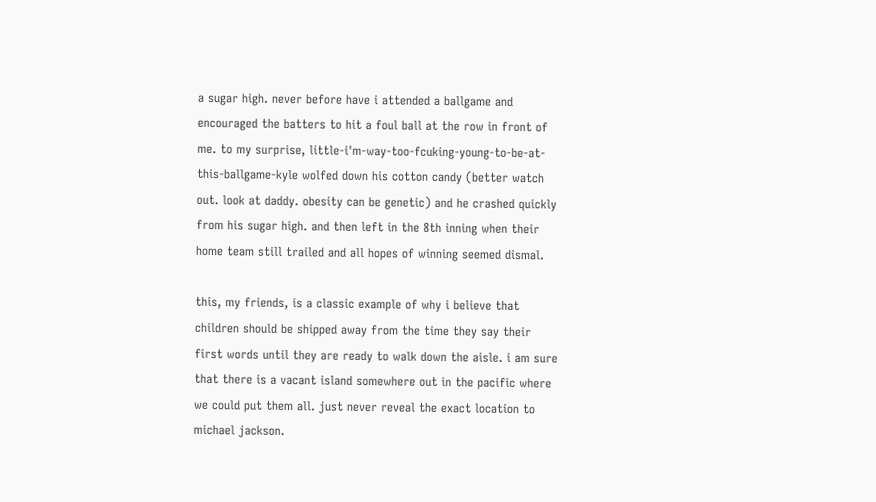a sugar high. never before have i attended a ballgame and encouraged the batters to hit a foul ball at the row in front of me. to my surprise, little-i'm-way-too-fcuking-young-to-be-at-this-ballgame-kyle wolfed down his cotton candy (better watch out. look at daddy. obesity can be genetic) and he crashed quickly from his sugar high. and then left in the 8th inning when their home team still trailed and all hopes of winning seemed dismal.

this, my friends, is a classic example of why i believe that children should be shipped away from the time they say their first words until they are ready to walk down the aisle. i am sure that there is a vacant island somewhere out in the pacific where we could put them all. just never reveal the exact location to michael jackson.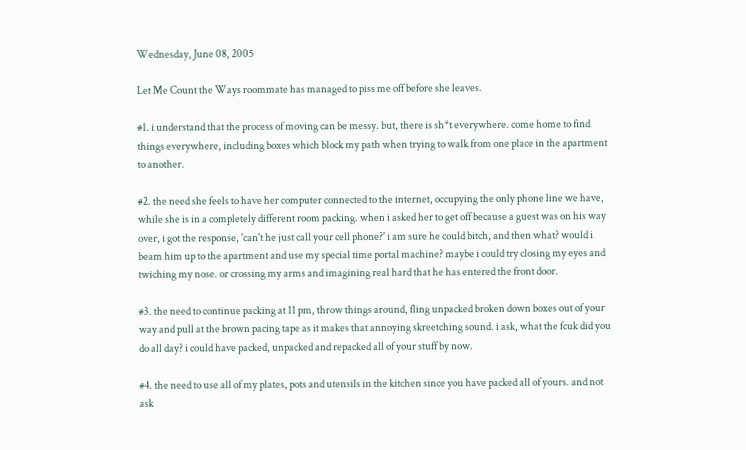Wednesday, June 08, 2005

Let Me Count the Ways roommate has managed to piss me off before she leaves.

#1. i understand that the process of moving can be messy. but, there is sh*t everywhere. come home to find things everywhere, including boxes which block my path when trying to walk from one place in the apartment to another.

#2. the need she feels to have her computer connected to the internet, occupying the only phone line we have, while she is in a completely different room packing. when i asked her to get off because a guest was on his way over, i got the response, 'can't he just call your cell phone?' i am sure he could bitch, and then what? would i beam him up to the apartment and use my special time portal machine? maybe i could try closing my eyes and twiching my nose. or crossing my arms and imagining real hard that he has entered the front door.

#3. the need to continue packing at 11 pm, throw things around, fling unpacked broken down boxes out of your way and pull at the brown pacing tape as it makes that annoying skreetching sound. i ask, what the fcuk did you do all day? i could have packed, unpacked and repacked all of your stuff by now.

#4. the need to use all of my plates, pots and utensils in the kitchen since you have packed all of yours. and not ask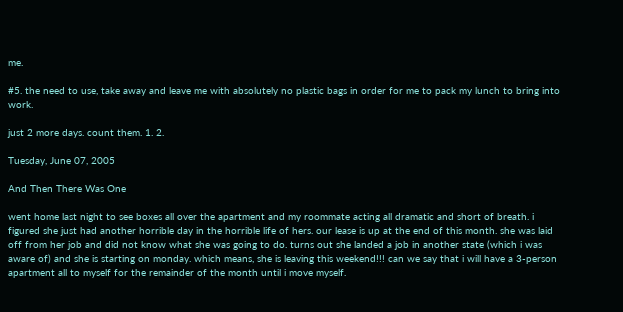me.

#5. the need to use, take away and leave me with absolutely no plastic bags in order for me to pack my lunch to bring into work.

just 2 more days. count them. 1. 2.

Tuesday, June 07, 2005

And Then There Was One

went home last night to see boxes all over the apartment and my roommate acting all dramatic and short of breath. i figured she just had another horrible day in the horrible life of hers. our lease is up at the end of this month. she was laid off from her job and did not know what she was going to do. turns out she landed a job in another state (which i was aware of) and she is starting on monday. which means, she is leaving this weekend!!! can we say that i will have a 3-person apartment all to myself for the remainder of the month until i move myself.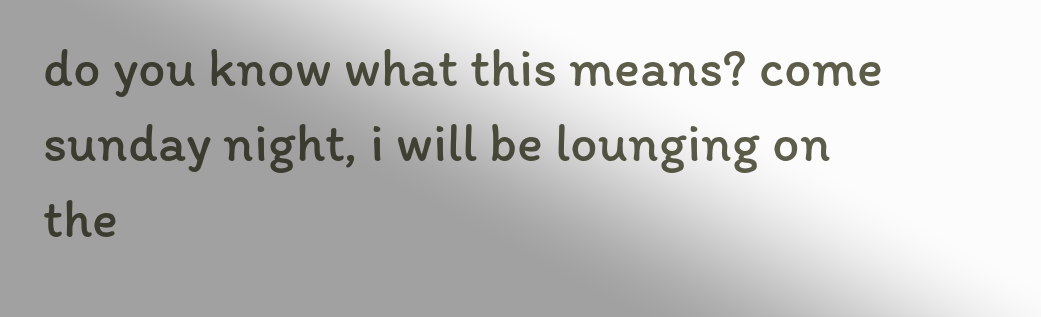do you know what this means? come sunday night, i will be lounging on the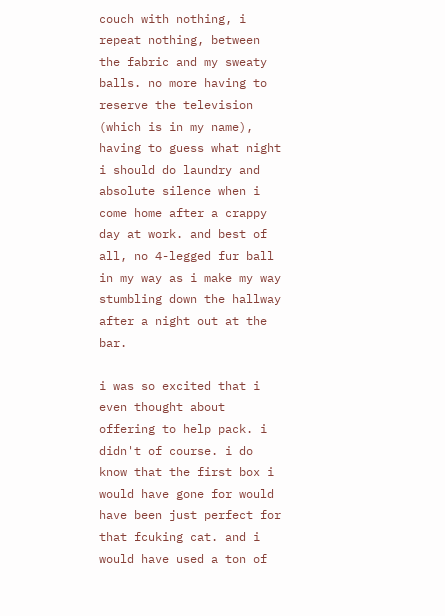couch with nothing, i repeat nothing, between the fabric and my sweaty balls. no more having to reserve the television (which is in my name), having to guess what night i should do laundry and absolute silence when i come home after a crappy day at work. and best of all, no 4-legged fur ball in my way as i make my way stumbling down the hallway after a night out at the bar.

i was so excited that i even thought about offering to help pack. i didn't of course. i do know that the first box i would have gone for would have been just perfect for that fcuking cat. and i would have used a ton of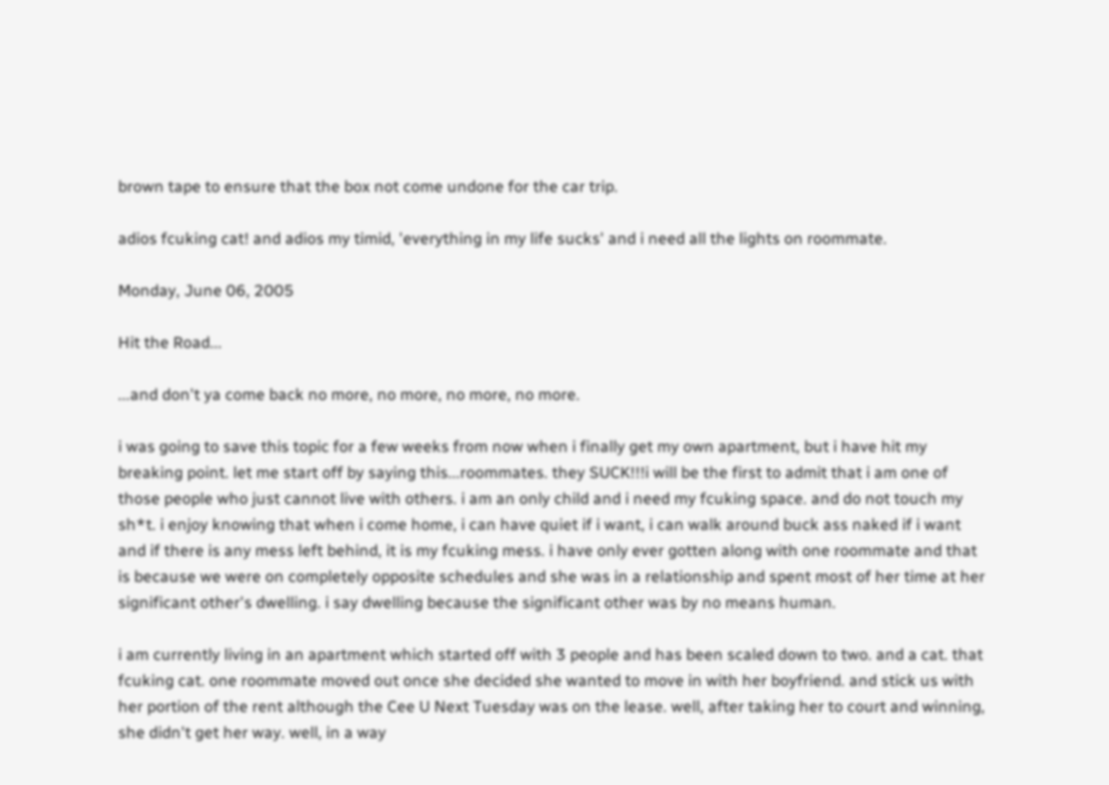brown tape to ensure that the box not come undone for the car trip.

adios fcuking cat! and adios my timid, 'everything in my life sucks' and i need all the lights on roommate.

Monday, June 06, 2005

Hit the Road...

...and don't ya come back no more, no more, no more, no more.

i was going to save this topic for a few weeks from now when i finally get my own apartment, but i have hit my breaking point. let me start off by saying this...roommates. they SUCK!!!i will be the first to admit that i am one of those people who just cannot live with others. i am an only child and i need my fcuking space. and do not touch my sh*t. i enjoy knowing that when i come home, i can have quiet if i want, i can walk around buck ass naked if i want and if there is any mess left behind, it is my fcuking mess. i have only ever gotten along with one roommate and that is because we were on completely opposite schedules and she was in a relationship and spent most of her time at her significant other's dwelling. i say dwelling because the significant other was by no means human.

i am currently living in an apartment which started off with 3 people and has been scaled down to two. and a cat. that fcuking cat. one roommate moved out once she decided she wanted to move in with her boyfriend. and stick us with her portion of the rent although the Cee U Next Tuesday was on the lease. well, after taking her to court and winning, she didn't get her way. well, in a way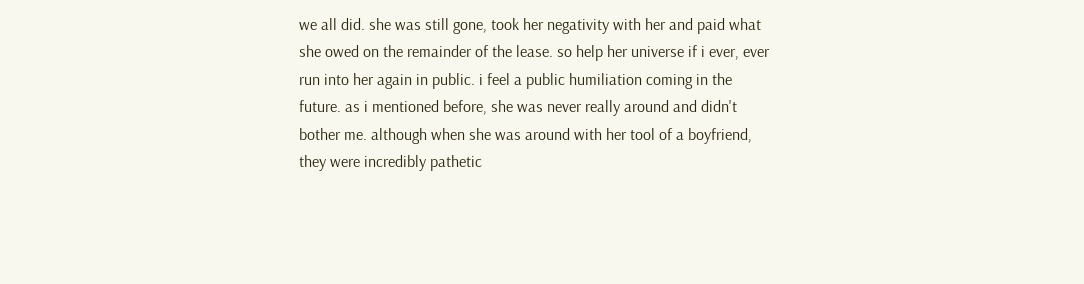we all did. she was still gone, took her negativity with her and paid what she owed on the remainder of the lease. so help her universe if i ever, ever run into her again in public. i feel a public humiliation coming in the future. as i mentioned before, she was never really around and didn't bother me. although when she was around with her tool of a boyfriend, they were incredibly pathetic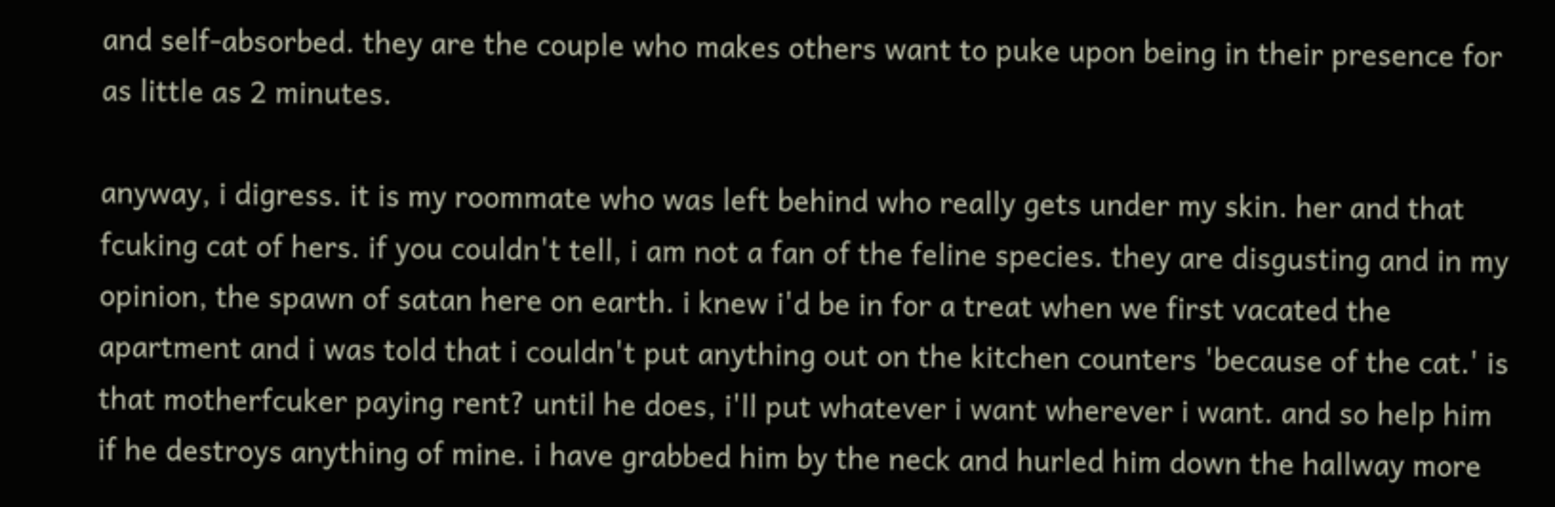and self-absorbed. they are the couple who makes others want to puke upon being in their presence for as little as 2 minutes.

anyway, i digress. it is my roommate who was left behind who really gets under my skin. her and that fcuking cat of hers. if you couldn't tell, i am not a fan of the feline species. they are disgusting and in my opinion, the spawn of satan here on earth. i knew i'd be in for a treat when we first vacated the apartment and i was told that i couldn't put anything out on the kitchen counters 'because of the cat.' is that motherfcuker paying rent? until he does, i'll put whatever i want wherever i want. and so help him if he destroys anything of mine. i have grabbed him by the neck and hurled him down the hallway more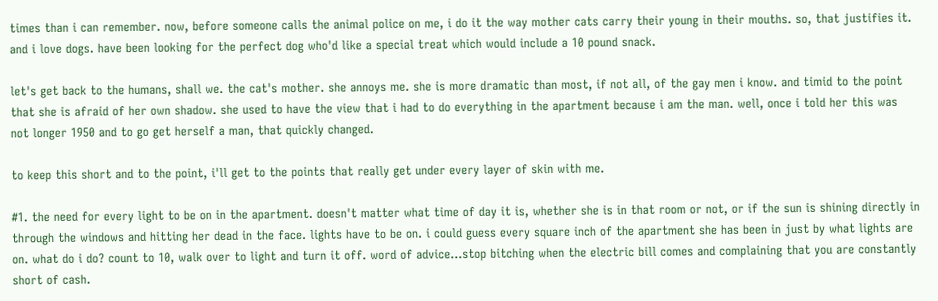times than i can remember. now, before someone calls the animal police on me, i do it the way mother cats carry their young in their mouths. so, that justifies it. and i love dogs. have been looking for the perfect dog who'd like a special treat which would include a 10 pound snack.

let's get back to the humans, shall we. the cat's mother. she annoys me. she is more dramatic than most, if not all, of the gay men i know. and timid to the point that she is afraid of her own shadow. she used to have the view that i had to do everything in the apartment because i am the man. well, once i told her this was not longer 1950 and to go get herself a man, that quickly changed.

to keep this short and to the point, i'll get to the points that really get under every layer of skin with me.

#1. the need for every light to be on in the apartment. doesn't matter what time of day it is, whether she is in that room or not, or if the sun is shining directly in through the windows and hitting her dead in the face. lights have to be on. i could guess every square inch of the apartment she has been in just by what lights are on. what do i do? count to 10, walk over to light and turn it off. word of advice...stop bitching when the electric bill comes and complaining that you are constantly short of cash.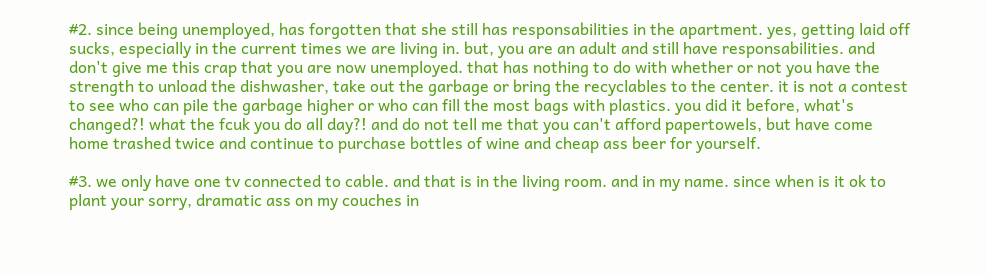#2. since being unemployed, has forgotten that she still has responsabilities in the apartment. yes, getting laid off sucks, especially in the current times we are living in. but, you are an adult and still have responsabilities. and don't give me this crap that you are now unemployed. that has nothing to do with whether or not you have the strength to unload the dishwasher, take out the garbage or bring the recyclables to the center. it is not a contest to see who can pile the garbage higher or who can fill the most bags with plastics. you did it before, what's changed?! what the fcuk you do all day?! and do not tell me that you can't afford papertowels, but have come home trashed twice and continue to purchase bottles of wine and cheap ass beer for yourself.

#3. we only have one tv connected to cable. and that is in the living room. and in my name. since when is it ok to plant your sorry, dramatic ass on my couches in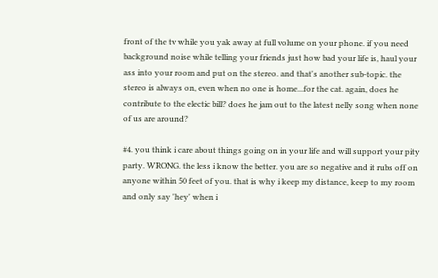front of the tv while you yak away at full volume on your phone. if you need background noise while telling your friends just how bad your life is, haul your ass into your room and put on the stereo. and that's another sub-topic. the stereo is always on, even when no one is home...for the cat. again, does he contribute to the electic bill? does he jam out to the latest nelly song when none of us are around?

#4. you think i care about things going on in your life and will support your pity party. WRONG. the less i know the better. you are so negative and it rubs off on anyone within 50 feet of you. that is why i keep my distance, keep to my room and only say 'hey' when i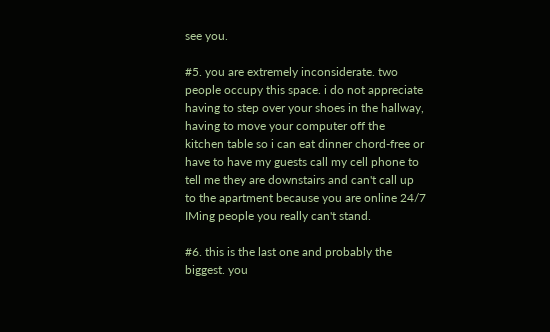see you.

#5. you are extremely inconsiderate. two people occupy this space. i do not appreciate having to step over your shoes in the hallway, having to move your computer off the kitchen table so i can eat dinner chord-free or have to have my guests call my cell phone to tell me they are downstairs and can't call up to the apartment because you are online 24/7 IMing people you really can't stand.

#6. this is the last one and probably the biggest. you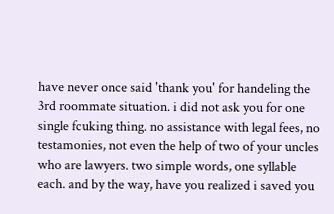have never once said 'thank you' for handeling the 3rd roommate situation. i did not ask you for one single fcuking thing. no assistance with legal fees, no testamonies, not even the help of two of your uncles who are lawyers. two simple words, one syllable each. and by the way, have you realized i saved you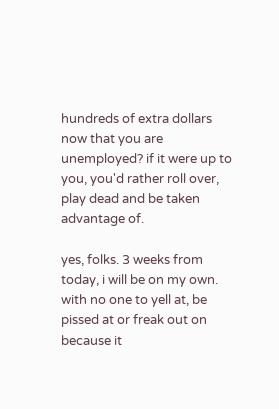hundreds of extra dollars now that you are unemployed? if it were up to you, you'd rather roll over, play dead and be taken advantage of.

yes, folks. 3 weeks from today, i will be on my own. with no one to yell at, be pissed at or freak out on because it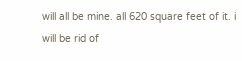will all be mine. all 620 square feet of it. i will be rid of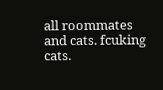all roommates and cats. fcuking cats.